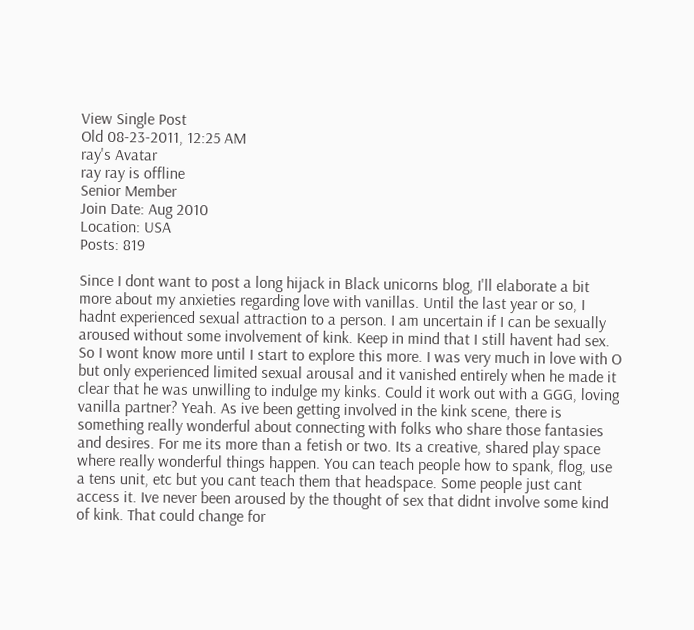View Single Post
Old 08-23-2011, 12:25 AM
ray's Avatar
ray ray is offline
Senior Member
Join Date: Aug 2010
Location: USA
Posts: 819

Since I dont want to post a long hijack in Black unicorns blog, I'll elaborate a bit more about my anxieties regarding love with vanillas. Until the last year or so, I hadnt experienced sexual attraction to a person. I am uncertain if I can be sexually aroused without some involvement of kink. Keep in mind that I still havent had sex. So I wont know more until I start to explore this more. I was very much in love with O but only experienced limited sexual arousal and it vanished entirely when he made it clear that he was unwilling to indulge my kinks. Could it work out with a GGG, loving vanilla partner? Yeah. As ive been getting involved in the kink scene, there is something really wonderful about connecting with folks who share those fantasies and desires. For me its more than a fetish or two. Its a creative, shared play space where really wonderful things happen. You can teach people how to spank, flog, use a tens unit, etc but you cant teach them that headspace. Some people just cant access it. Ive never been aroused by the thought of sex that didnt involve some kind of kink. That could change for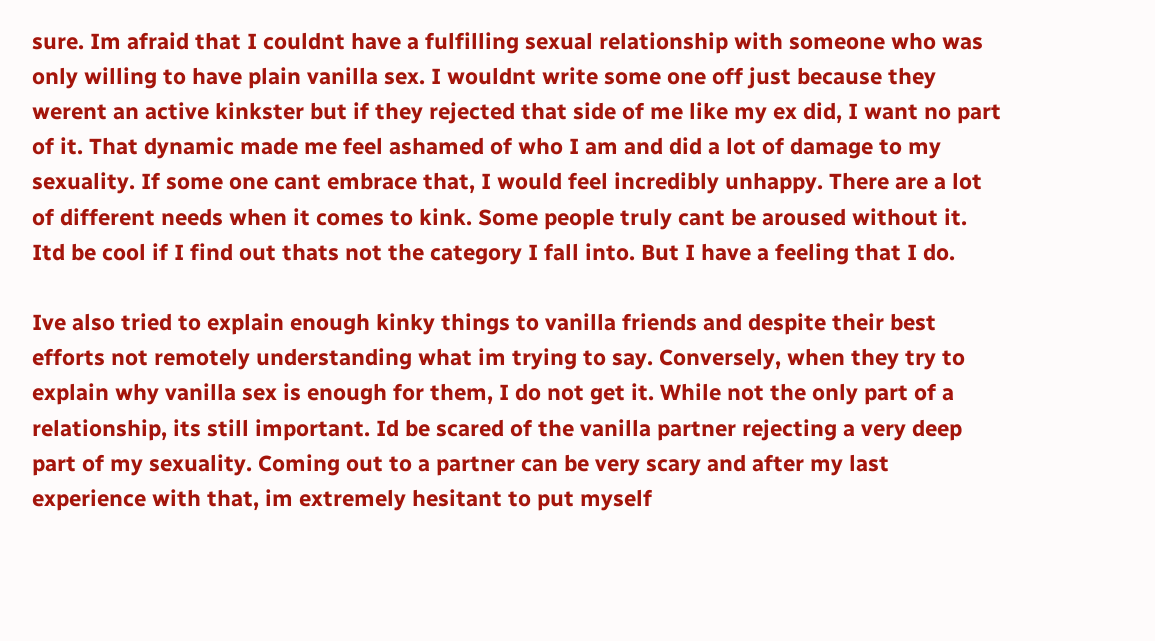sure. Im afraid that I couldnt have a fulfilling sexual relationship with someone who was only willing to have plain vanilla sex. I wouldnt write some one off just because they werent an active kinkster but if they rejected that side of me like my ex did, I want no part of it. That dynamic made me feel ashamed of who I am and did a lot of damage to my sexuality. If some one cant embrace that, I would feel incredibly unhappy. There are a lot of different needs when it comes to kink. Some people truly cant be aroused without it. Itd be cool if I find out thats not the category I fall into. But I have a feeling that I do.

Ive also tried to explain enough kinky things to vanilla friends and despite their best efforts not remotely understanding what im trying to say. Conversely, when they try to explain why vanilla sex is enough for them, I do not get it. While not the only part of a relationship, its still important. Id be scared of the vanilla partner rejecting a very deep part of my sexuality. Coming out to a partner can be very scary and after my last experience with that, im extremely hesitant to put myself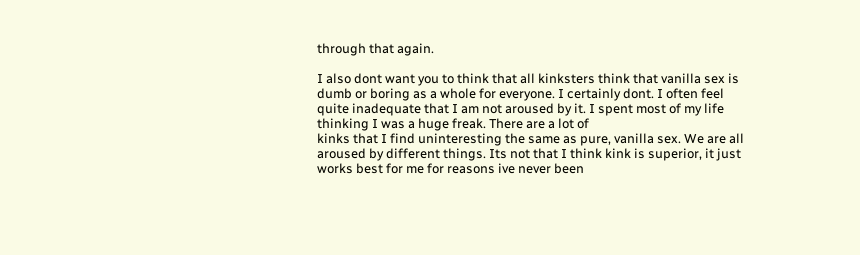through that again.

I also dont want you to think that all kinksters think that vanilla sex is dumb or boring as a whole for everyone. I certainly dont. I often feel quite inadequate that I am not aroused by it. I spent most of my life thinking I was a huge freak. There are a lot of
kinks that I find uninteresting the same as pure, vanilla sex. We are all aroused by different things. Its not that I think kink is superior, it just works best for me for reasons ive never been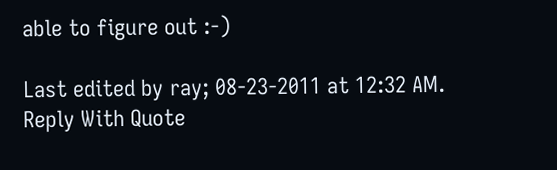able to figure out :-)

Last edited by ray; 08-23-2011 at 12:32 AM.
Reply With Quote